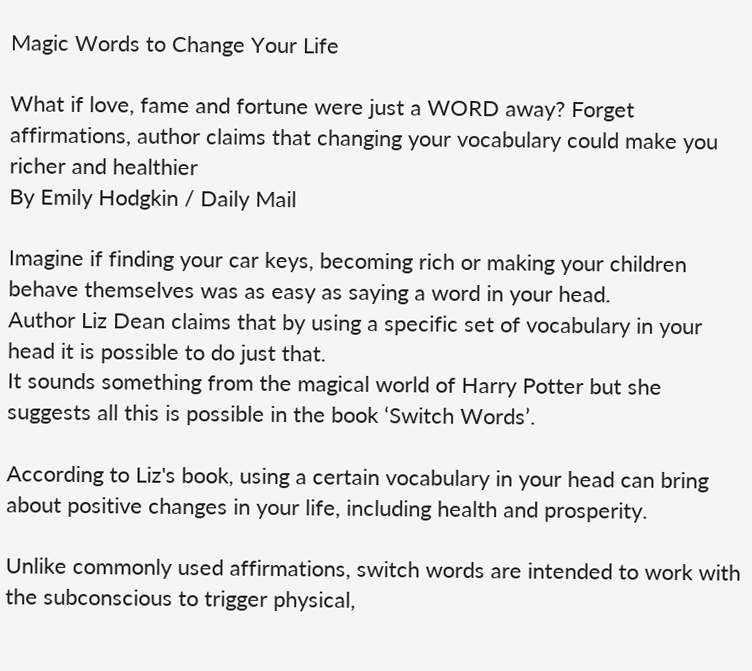Magic Words to Change Your Life

What if love, fame and fortune were just a WORD away? Forget affirmations, author claims that changing your vocabulary could make you richer and healthier
By Emily Hodgkin / Daily Mail

Imagine if finding your car keys, becoming rich or making your children behave themselves was as easy as saying a word in your head.
Author Liz Dean claims that by using a specific set of vocabulary in your head it is possible to do just that.
It sounds something from the magical world of Harry Potter but she suggests all this is possible in the book ‘Switch Words’.

According to Liz's book, using a certain vocabulary in your head can bring about positive changes in your life, including health and prosperity.

Unlike commonly used affirmations, switch words are intended to work with the subconscious to trigger physical,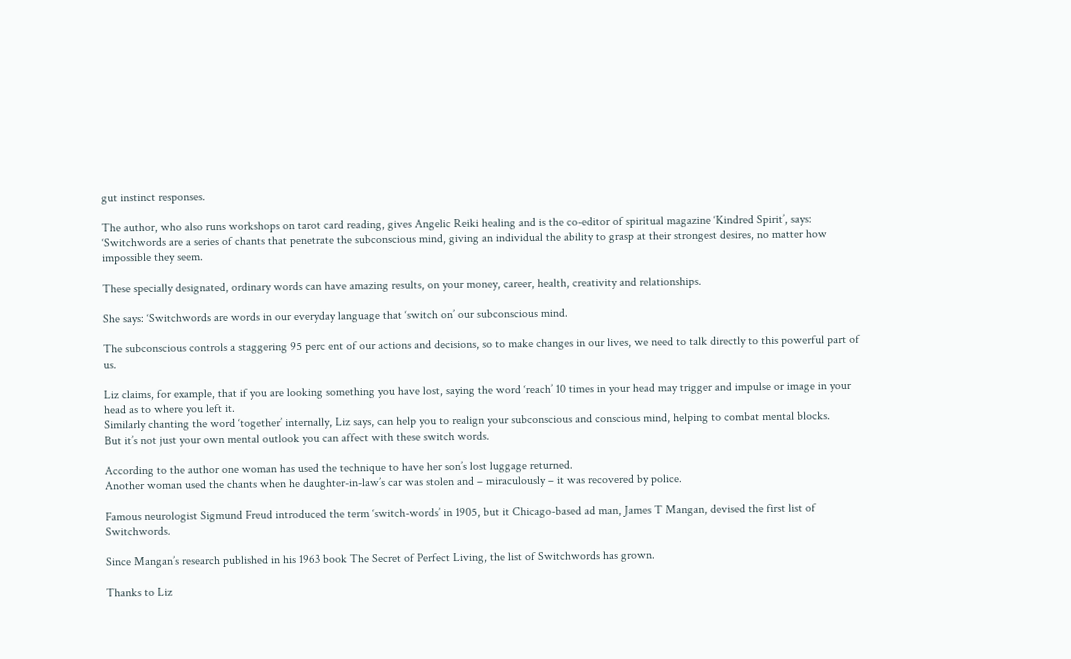gut instinct responses.

The author, who also runs workshops on tarot card reading, gives Angelic Reiki healing and is the co-editor of spiritual magazine ‘Kindred Spirit’, says: ‘Switchwords are a series of chants that penetrate the subconscious mind, giving an individual the ability to grasp at their strongest desires, no matter how impossible they seem.

These specially designated, ordinary words can have amazing results, on your money, career, health, creativity and relationships.

She says: ‘Switchwords are words in our everyday language that ‘switch on’ our subconscious mind.

The subconscious controls a staggering 95 perc ent of our actions and decisions, so to make changes in our lives, we need to talk directly to this powerful part of us.

Liz claims, for example, that if you are looking something you have lost, saying the word ‘reach’ 10 times in your head may trigger and impulse or image in your head as to where you left it.
Similarly chanting the word ‘together’ internally, Liz says, can help you to realign your subconscious and conscious mind, helping to combat mental blocks.
But it’s not just your own mental outlook you can affect with these switch words.

According to the author one woman has used the technique to have her son’s lost luggage returned.
Another woman used the chants when he daughter-in-law’s car was stolen and – miraculously – it was recovered by police.

Famous neurologist Sigmund Freud introduced the term ‘switch-words’ in 1905, but it Chicago-based ad man, James T Mangan, devised the first list of Switchwords.

Since Mangan’s research published in his 1963 book The Secret of Perfect Living, the list of Switchwords has grown.

Thanks to Liz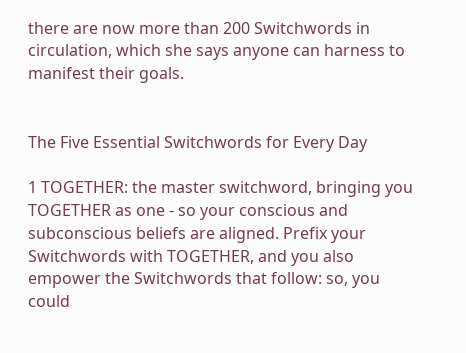there are now more than 200 Switchwords in circulation, which she says anyone can harness to manifest their goals.


The Five Essential Switchwords for Every Day

1 TOGETHER: the master switchword, bringing you TOGETHER as one - so your conscious and subconscious beliefs are aligned. Prefix your Switchwords with TOGETHER, and you also empower the Switchwords that follow: so, you could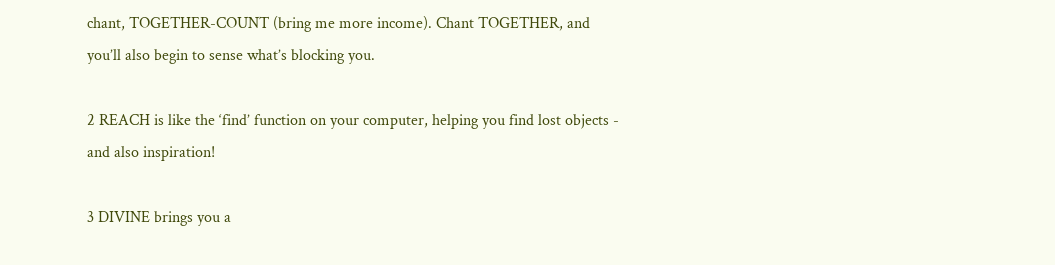chant, TOGETHER-COUNT (bring me more income). Chant TOGETHER, and you’ll also begin to sense what’s blocking you.

2 REACH is like the ‘find’ function on your computer, helping you find lost objects - and also inspiration!

3 DIVINE brings you a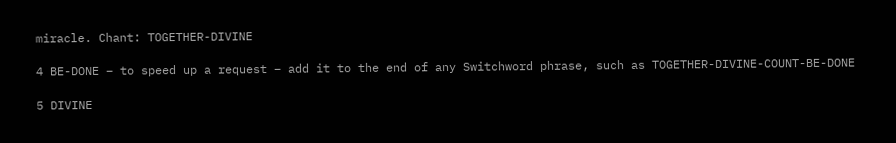miracle. Chant: TOGETHER-DIVINE

4 BE-DONE – to speed up a request – add it to the end of any Switchword phrase, such as TOGETHER-DIVINE-COUNT-BE-DONE

5 DIVINE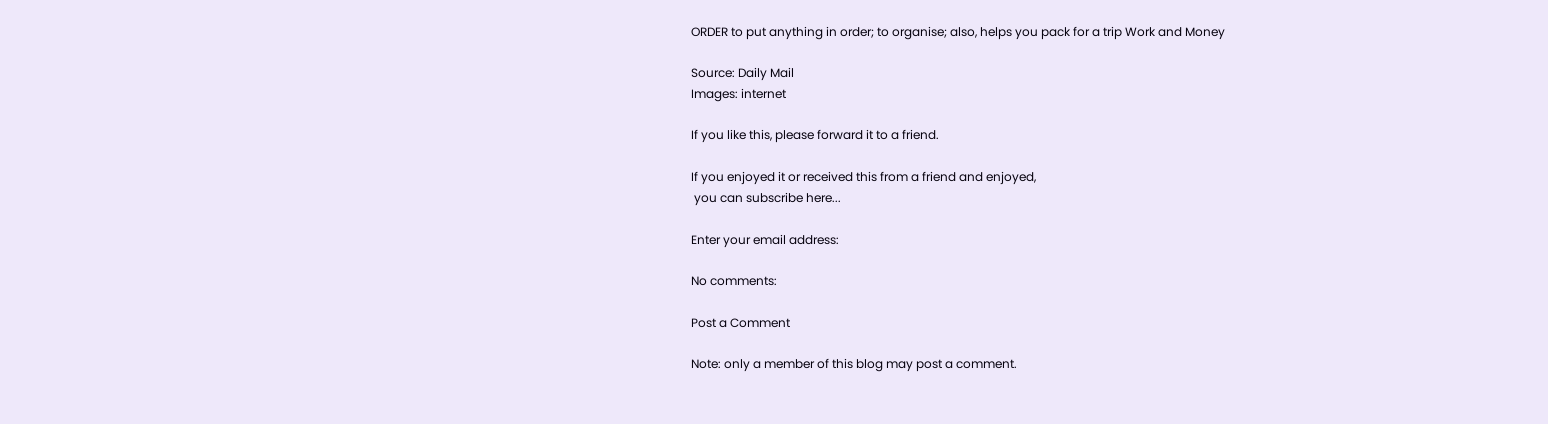ORDER to put anything in order; to organise; also, helps you pack for a trip Work and Money

Source: Daily Mail
Images: internet

If you like this, please forward it to a friend.

If you enjoyed it or received this from a friend and enjoyed,
 you can subscribe here...

Enter your email address:

No comments:

Post a Comment

Note: only a member of this blog may post a comment.